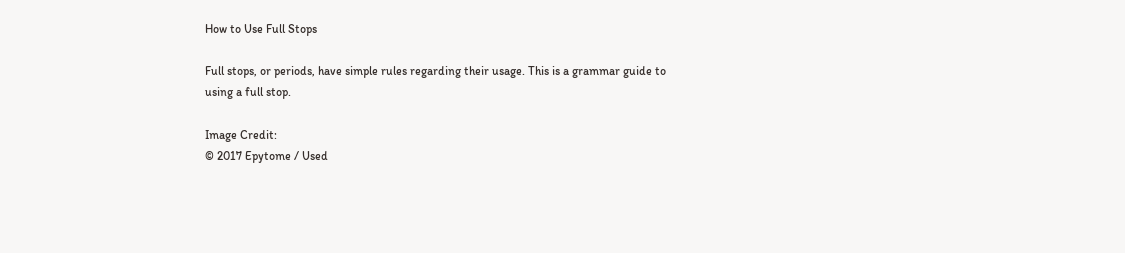How to Use Full Stops

Full stops, or periods, have simple rules regarding their usage. This is a grammar guide to using a full stop.

Image Credit:
© 2017 Epytome / Used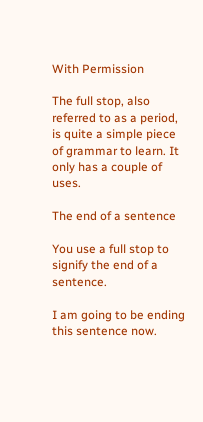With Permission

The full stop, also referred to as a period, is quite a simple piece of grammar to learn. It only has a couple of uses.

The end of a sentence

You use a full stop to signify the end of a sentence.

I am going to be ending this sentence now.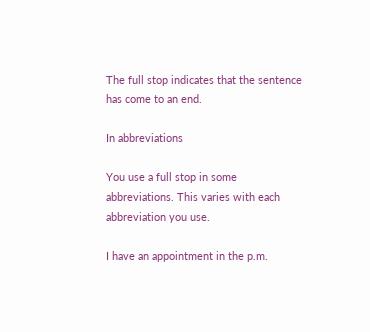The full stop indicates that the sentence has come to an end.

In abbreviations

You use a full stop in some abbreviations. This varies with each abbreviation you use.

I have an appointment in the p.m.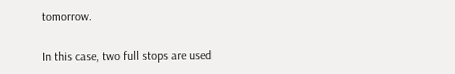tomorrow.

In this case, two full stops are used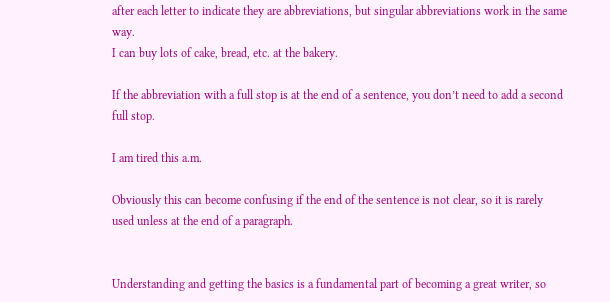after each letter to indicate they are abbreviations, but singular abbreviations work in the same way.
I can buy lots of cake, bread, etc. at the bakery.

If the abbreviation with a full stop is at the end of a sentence, you don’t need to add a second full stop.

I am tired this a.m.

Obviously this can become confusing if the end of the sentence is not clear, so it is rarely used unless at the end of a paragraph.


Understanding and getting the basics is a fundamental part of becoming a great writer, so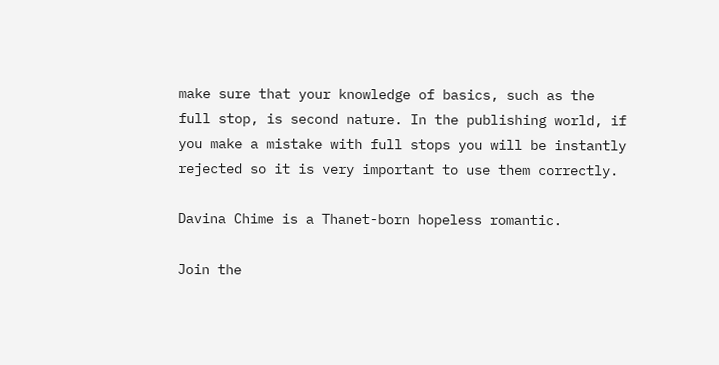make sure that your knowledge of basics, such as the full stop, is second nature. In the publishing world, if you make a mistake with full stops you will be instantly rejected so it is very important to use them correctly.

Davina Chime is a Thanet-born hopeless romantic.

Join the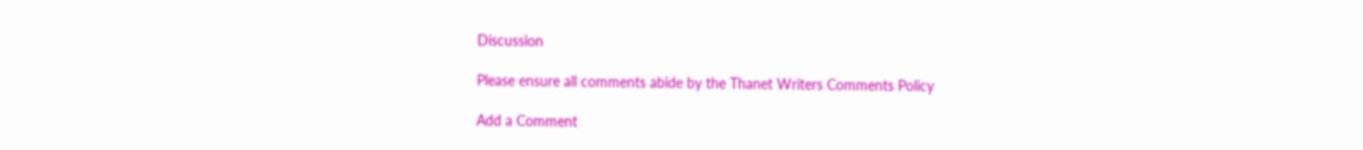Discussion

Please ensure all comments abide by the Thanet Writers Comments Policy

Add a Comment